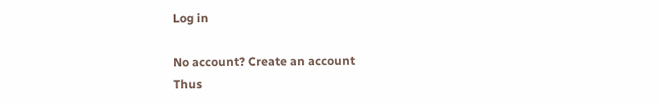Log in

No account? Create an account
Thus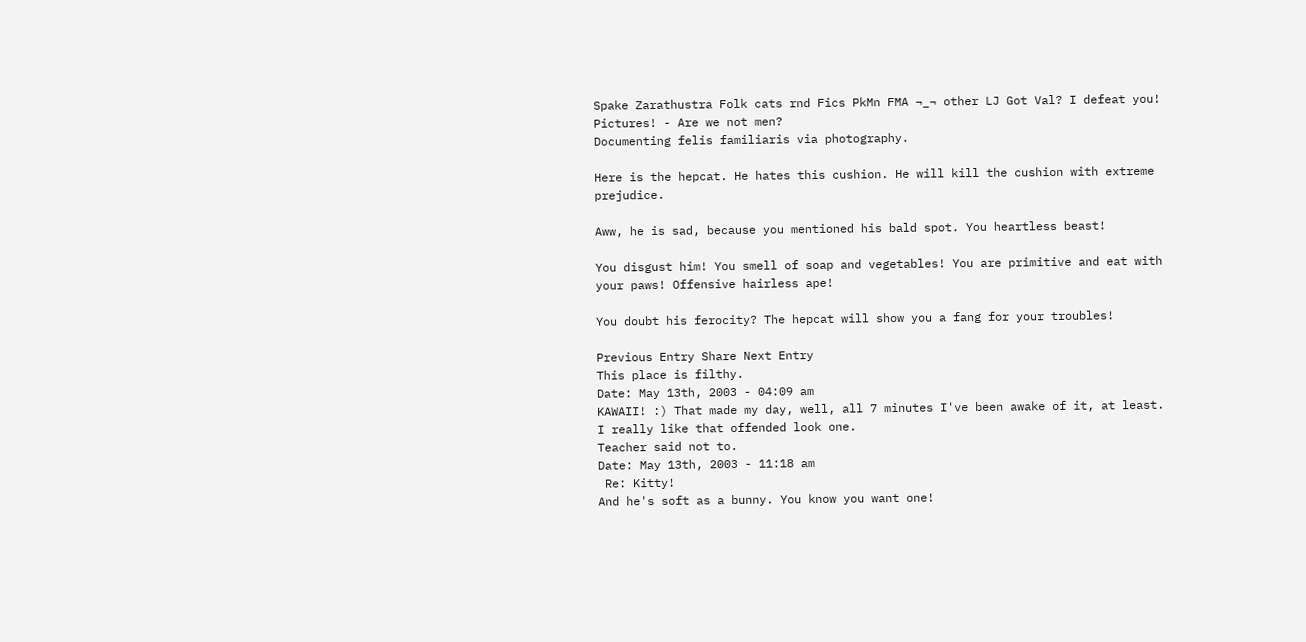Spake Zarathustra Folk cats rnd Fics PkMn FMA ¬_¬ other LJ Got Val? I defeat you!
Pictures! - Are we not men?
Documenting felis familiaris via photography.

Here is the hepcat. He hates this cushion. He will kill the cushion with extreme prejudice.

Aww, he is sad, because you mentioned his bald spot. You heartless beast!

You disgust him! You smell of soap and vegetables! You are primitive and eat with your paws! Offensive hairless ape!

You doubt his ferocity? The hepcat will show you a fang for your troubles!

Previous Entry Share Next Entry
This place is filthy.
Date: May 13th, 2003 - 04:09 am
KAWAII! :) That made my day, well, all 7 minutes I've been awake of it, at least.
I really like that offended look one.
Teacher said not to.
Date: May 13th, 2003 - 11:18 am
 Re: Kitty!
And he's soft as a bunny. You know you want one!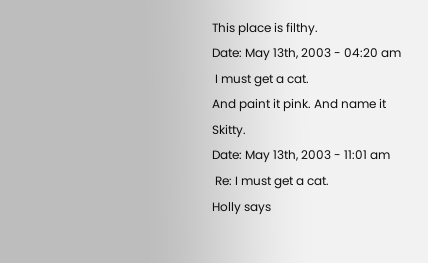This place is filthy.
Date: May 13th, 2003 - 04:20 am
 I must get a cat.
And paint it pink. And name it Skitty.
Date: May 13th, 2003 - 11:01 am
 Re: I must get a cat.
Holly says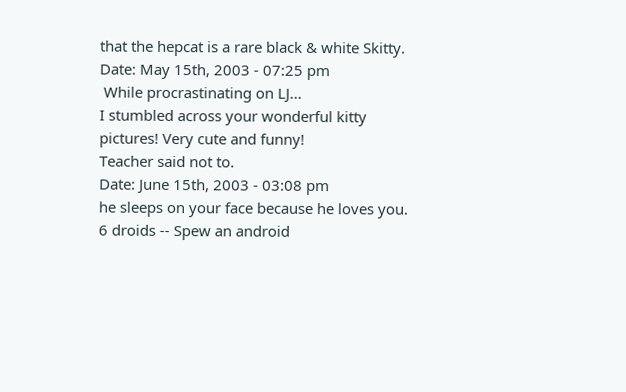that the hepcat is a rare black & white Skitty.
Date: May 15th, 2003 - 07:25 pm
 While procrastinating on LJ...
I stumbled across your wonderful kitty pictures! Very cute and funny!
Teacher said not to.
Date: June 15th, 2003 - 03:08 pm
he sleeps on your face because he loves you.
6 droids -- Spew an android